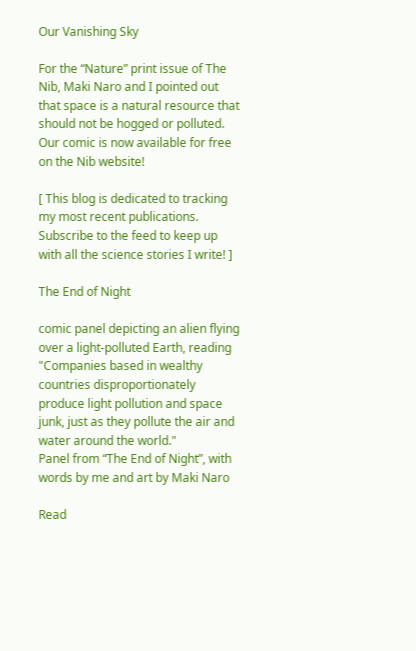Our Vanishing Sky

For the “Nature” print issue of The Nib, Maki Naro and I pointed out that space is a natural resource that should not be hogged or polluted. Our comic is now available for free on the Nib website!

[ This blog is dedicated to tracking my most recent publications. Subscribe to the feed to keep up with all the science stories I write! ]

The End of Night

comic panel depicting an alien flying over a light-polluted Earth, reading "Companies based in wealthy countries disproportionately produce light pollution and space junk, just as they pollute the air and water around the world."
Panel from “The End of Night”, with words by me and art by Maki Naro

Read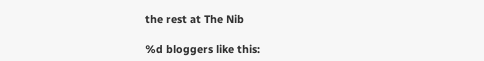the rest at The Nib

%d bloggers like this: